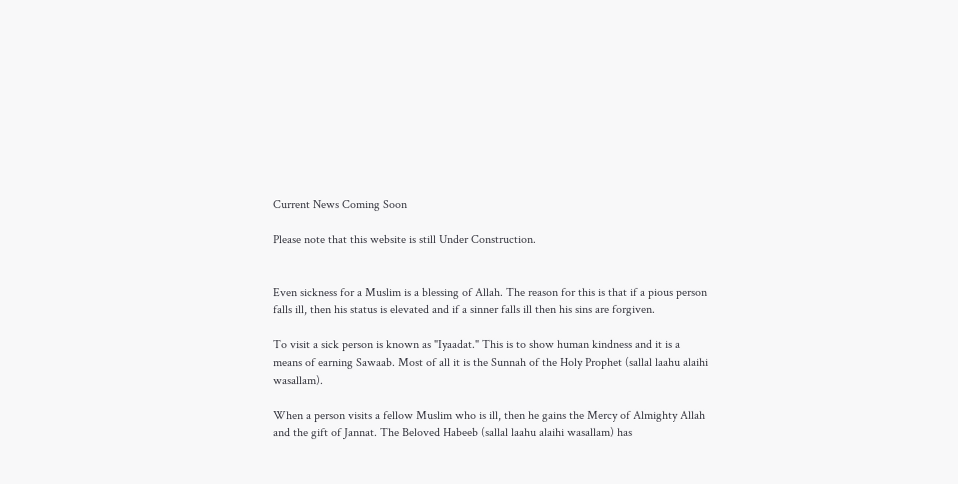Current News Coming Soon

Please note that this website is still Under Construction.


Even sickness for a Muslim is a blessing of Allah. The reason for this is that if a pious person falls ill, then his status is elevated and if a sinner falls ill then his sins are forgiven.

To visit a sick person is known as "Iyaadat." This is to show human kindness and it is a means of earning Sawaab. Most of all it is the Sunnah of the Holy Prophet (sallal laahu alaihi wasallam).

When a person visits a fellow Muslim who is ill, then he gains the Mercy of Almighty Allah and the gift of Jannat. The Beloved Habeeb (sallal laahu alaihi wasallam) has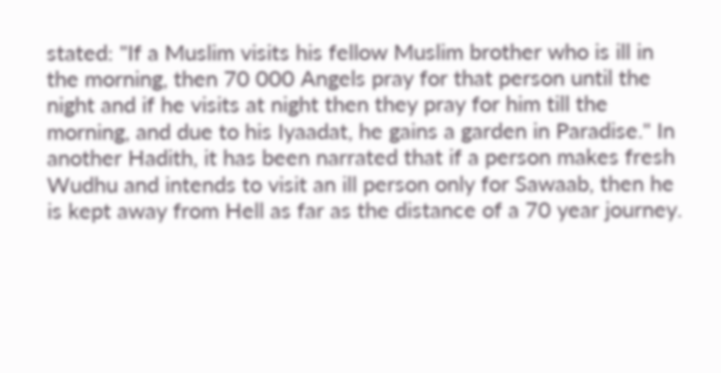stated: "If a Muslim visits his fellow Muslim brother who is ill in the morning, then 70 000 Angels pray for that person until the night and if he visits at night then they pray for him till the morning, and due to his Iyaadat, he gains a garden in Paradise." In another Hadith, it has been narrated that if a person makes fresh Wudhu and intends to visit an ill person only for Sawaab, then he is kept away from Hell as far as the distance of a 70 year journey.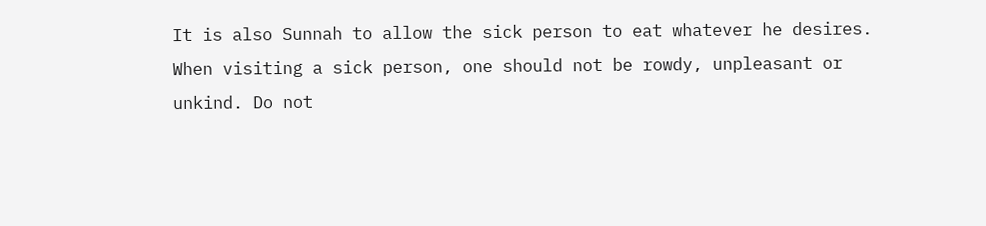It is also Sunnah to allow the sick person to eat whatever he desires. When visiting a sick person, one should not be rowdy, unpleasant or unkind. Do not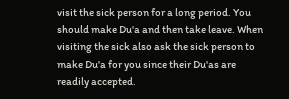visit the sick person for a long period. You should make Du'a and then take leave. When visiting the sick also ask the sick person to make Du'a for you since their Du'as are readily accepted.